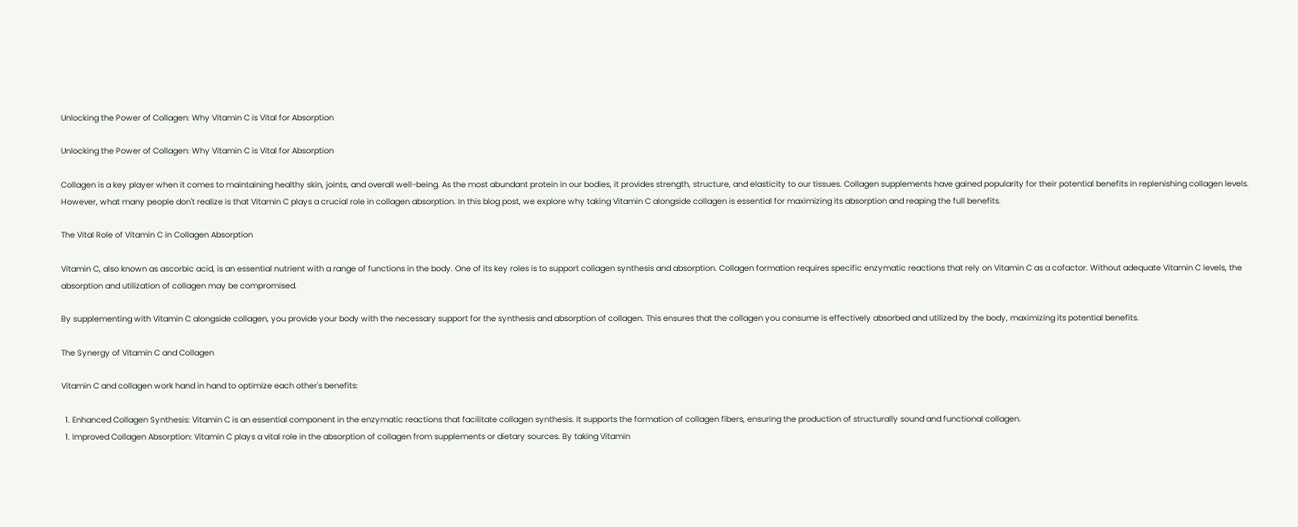Unlocking the Power of Collagen: Why Vitamin C is Vital for Absorption

Unlocking the Power of Collagen: Why Vitamin C is Vital for Absorption

Collagen is a key player when it comes to maintaining healthy skin, joints, and overall well-being. As the most abundant protein in our bodies, it provides strength, structure, and elasticity to our tissues. Collagen supplements have gained popularity for their potential benefits in replenishing collagen levels. However, what many people don't realize is that Vitamin C plays a crucial role in collagen absorption. In this blog post, we explore why taking Vitamin C alongside collagen is essential for maximizing its absorption and reaping the full benefits.

The Vital Role of Vitamin C in Collagen Absorption

Vitamin C, also known as ascorbic acid, is an essential nutrient with a range of functions in the body. One of its key roles is to support collagen synthesis and absorption. Collagen formation requires specific enzymatic reactions that rely on Vitamin C as a cofactor. Without adequate Vitamin C levels, the absorption and utilization of collagen may be compromised.

By supplementing with Vitamin C alongside collagen, you provide your body with the necessary support for the synthesis and absorption of collagen. This ensures that the collagen you consume is effectively absorbed and utilized by the body, maximizing its potential benefits.

The Synergy of Vitamin C and Collagen

Vitamin C and collagen work hand in hand to optimize each other's benefits:

  1. Enhanced Collagen Synthesis: Vitamin C is an essential component in the enzymatic reactions that facilitate collagen synthesis. It supports the formation of collagen fibers, ensuring the production of structurally sound and functional collagen.
  1. Improved Collagen Absorption: Vitamin C plays a vital role in the absorption of collagen from supplements or dietary sources. By taking Vitamin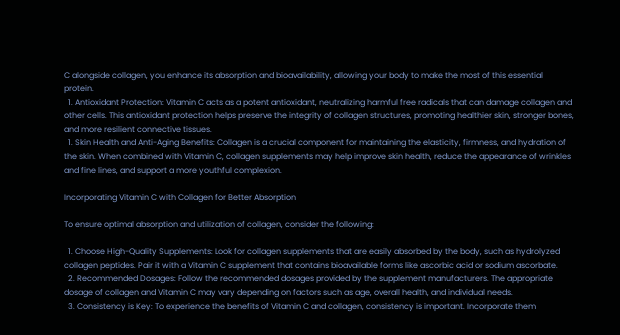C alongside collagen, you enhance its absorption and bioavailability, allowing your body to make the most of this essential protein.
  1. Antioxidant Protection: Vitamin C acts as a potent antioxidant, neutralizing harmful free radicals that can damage collagen and other cells. This antioxidant protection helps preserve the integrity of collagen structures, promoting healthier skin, stronger bones, and more resilient connective tissues.
  1. Skin Health and Anti-Aging Benefits: Collagen is a crucial component for maintaining the elasticity, firmness, and hydration of the skin. When combined with Vitamin C, collagen supplements may help improve skin health, reduce the appearance of wrinkles and fine lines, and support a more youthful complexion.

Incorporating Vitamin C with Collagen for Better Absorption

To ensure optimal absorption and utilization of collagen, consider the following:

  1. Choose High-Quality Supplements: Look for collagen supplements that are easily absorbed by the body, such as hydrolyzed collagen peptides. Pair it with a Vitamin C supplement that contains bioavailable forms like ascorbic acid or sodium ascorbate.
  2. Recommended Dosages: Follow the recommended dosages provided by the supplement manufacturers. The appropriate dosage of collagen and Vitamin C may vary depending on factors such as age, overall health, and individual needs.
  3. Consistency is Key: To experience the benefits of Vitamin C and collagen, consistency is important. Incorporate them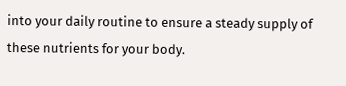into your daily routine to ensure a steady supply of these nutrients for your body.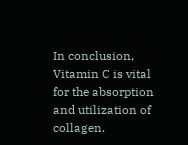In conclusion, Vitamin C is vital for the absorption and utilization of collagen.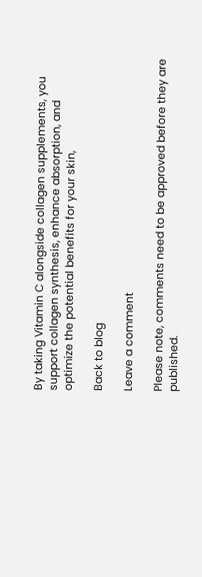By taking Vitamin C alongside collagen supplements, you support collagen synthesis, enhance absorption, and optimize the potential benefits for your skin,

Back to blog

Leave a comment

Please note, comments need to be approved before they are published.